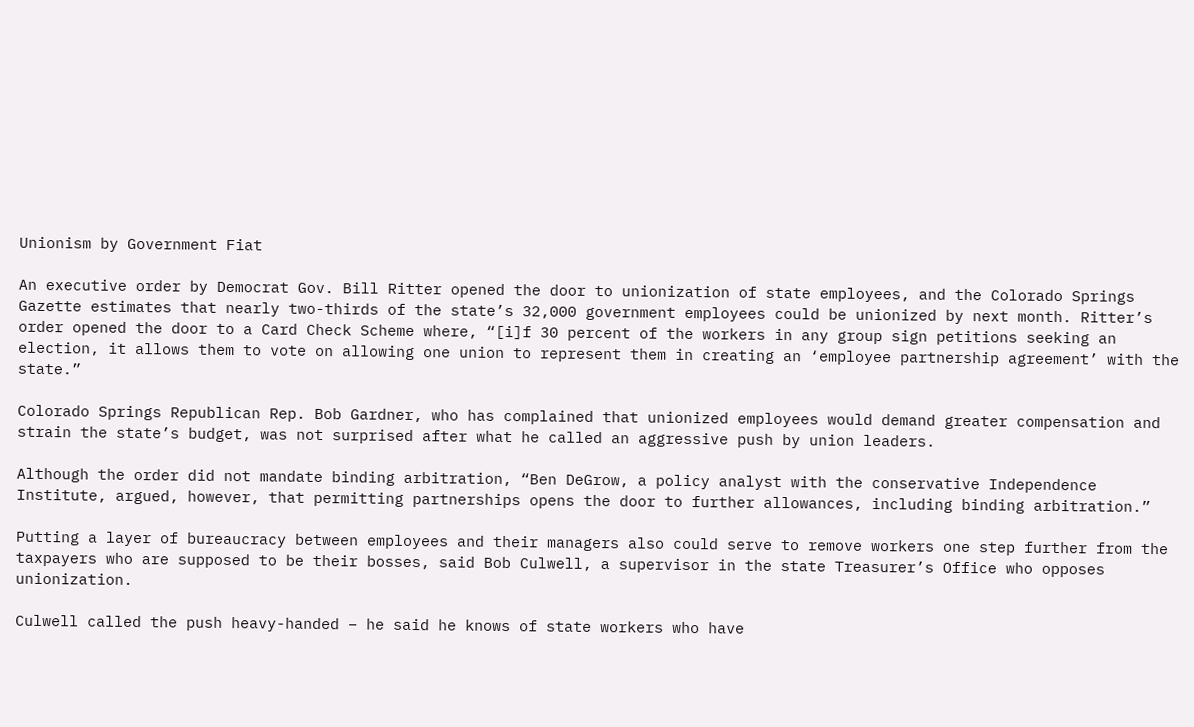Unionism by Government Fiat

An executive order by Democrat Gov. Bill Ritter opened the door to unionization of state employees, and the Colorado Springs Gazette estimates that nearly two-thirds of the state’s 32,000 government employees could be unionized by next month. Ritter’s order opened the door to a Card Check Scheme where, “[i]f 30 percent of the workers in any group sign petitions seeking an election, it allows them to vote on allowing one union to represent them in creating an ‘employee partnership agreement’ with the state.”

Colorado Springs Republican Rep. Bob Gardner, who has complained that unionized employees would demand greater compensation and strain the state’s budget, was not surprised after what he called an aggressive push by union leaders.

Although the order did not mandate binding arbitration, “Ben DeGrow, a policy analyst with the conservative Independence Institute, argued, however, that permitting partnerships opens the door to further allowances, including binding arbitration.”

Putting a layer of bureaucracy between employees and their managers also could serve to remove workers one step further from the taxpayers who are supposed to be their bosses, said Bob Culwell, a supervisor in the state Treasurer’s Office who opposes unionization.

Culwell called the push heavy-handed – he said he knows of state workers who have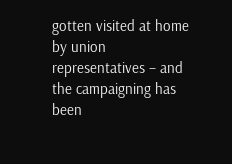gotten visited at home by union representatives – and the campaigning has been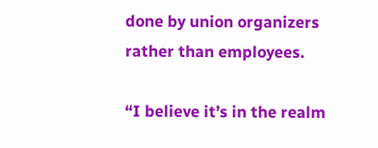done by union organizers rather than employees.

“I believe it’s in the realm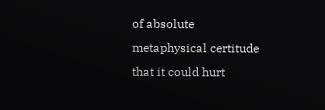of absolute metaphysical certitude that it could hurt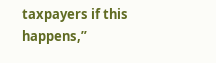taxpayers if this happens,”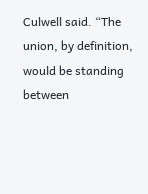Culwell said. “The union, by definition, would be standing between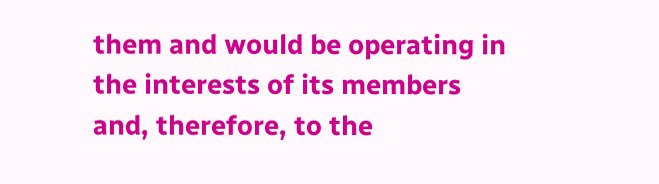them and would be operating in the interests of its members and, therefore, to the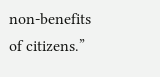non-benefits of citizens.”